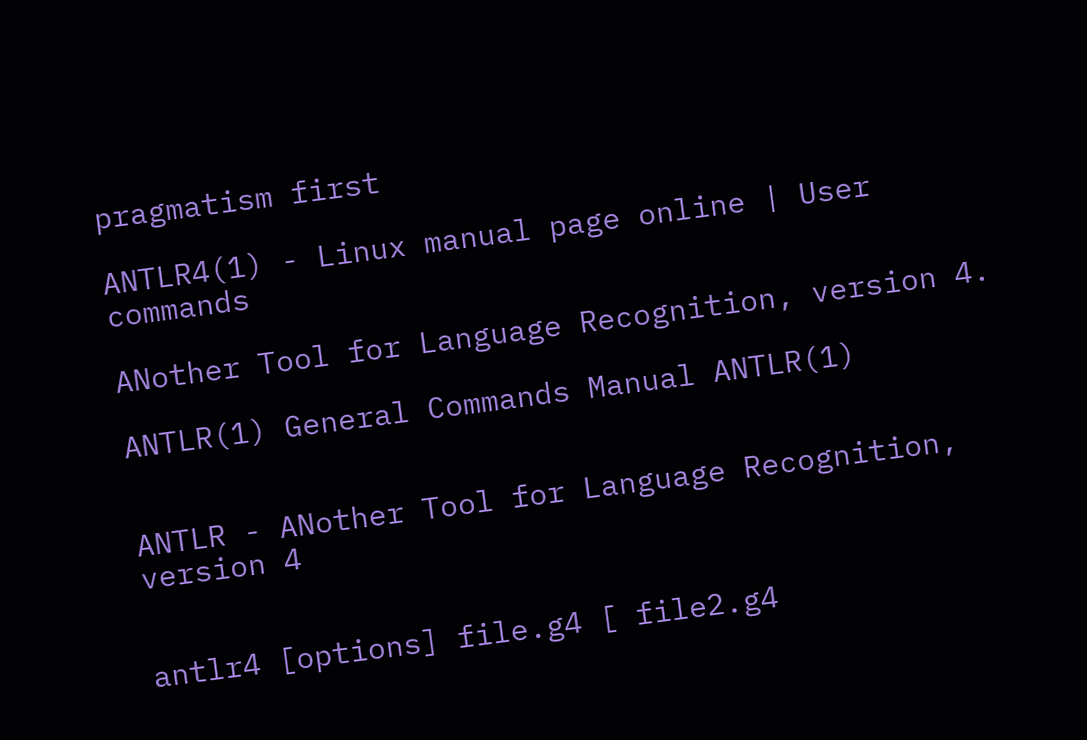pragmatism first

ANTLR4(1) - Linux manual page online | User commands

ANother Tool for Language Recognition, version 4.

ANTLR(1) General Commands Manual ANTLR(1)


ANTLR - ANother Tool for Language Recognition, version 4


antlr4 [options] file.g4 [ file2.g4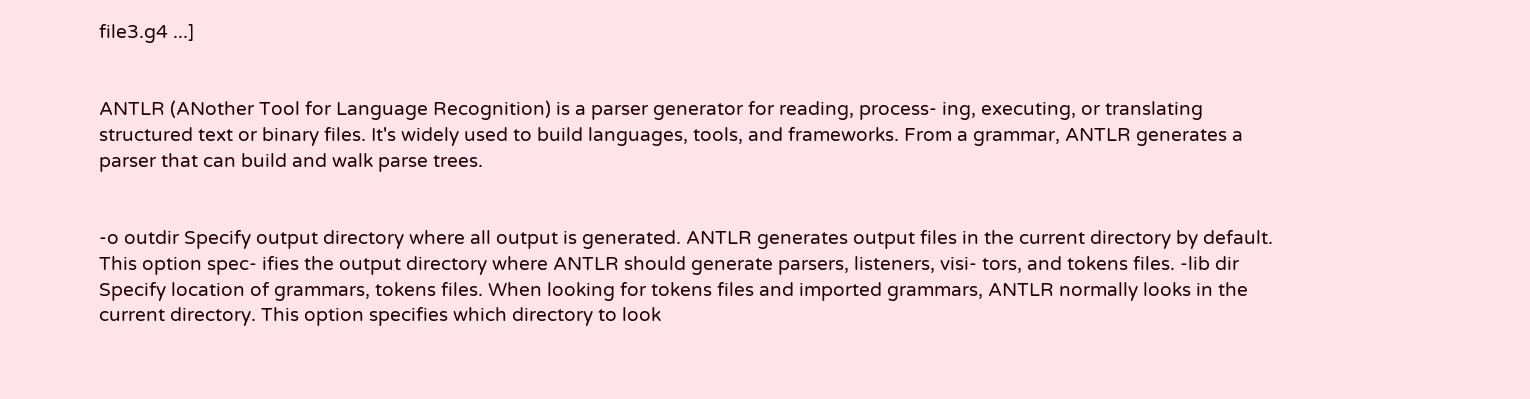file3.g4 ...]


ANTLR (ANother Tool for Language Recognition) is a parser generator for reading, process‐ ing, executing, or translating structured text or binary files. It's widely used to build languages, tools, and frameworks. From a grammar, ANTLR generates a parser that can build and walk parse trees.


-o outdir Specify output directory where all output is generated. ANTLR generates output files in the current directory by default. This option spec‐ ifies the output directory where ANTLR should generate parsers, listeners, visi‐ tors, and tokens files. -lib dir Specify location of grammars, tokens files. When looking for tokens files and imported grammars, ANTLR normally looks in the current directory. This option specifies which directory to look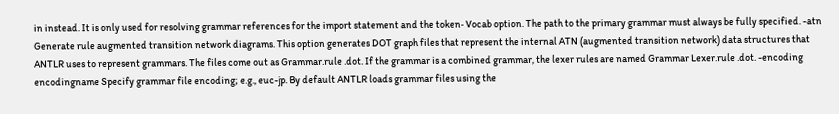in instead. It is only used for resolving grammar references for the import statement and the token‐ Vocab option. The path to the primary grammar must always be fully specified. -atn Generate rule augmented transition network diagrams. This option generates DOT graph files that represent the internal ATN (augmented transition network) data structures that ANTLR uses to represent grammars. The files come out as Grammar.rule .dot. If the grammar is a combined grammar, the lexer rules are named Grammar Lexer.rule .dot. -encoding encodingname Specify grammar file encoding; e.g., euc-jp. By default ANTLR loads grammar files using the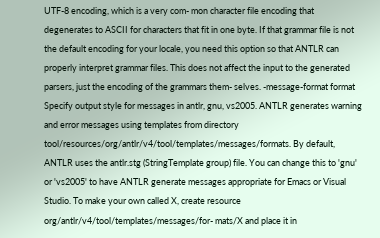UTF-8 encoding, which is a very com‐ mon character file encoding that degenerates to ASCII for characters that fit in one byte. If that grammar file is not the default encoding for your locale, you need this option so that ANTLR can properly interpret grammar files. This does not affect the input to the generated parsers, just the encoding of the grammars them‐ selves. -message-format format Specify output style for messages in antlr, gnu, vs2005. ANTLR generates warning and error messages using templates from directory tool/resources/org/antlr/v4/tool/templates/messages/formats. By default, ANTLR uses the antlr.stg (StringTemplate group) file. You can change this to 'gnu' or 'vs2005' to have ANTLR generate messages appropriate for Emacs or Visual Studio. To make your own called X, create resource org/antlr/v4/tool/templates/messages/for‐ mats/X and place it in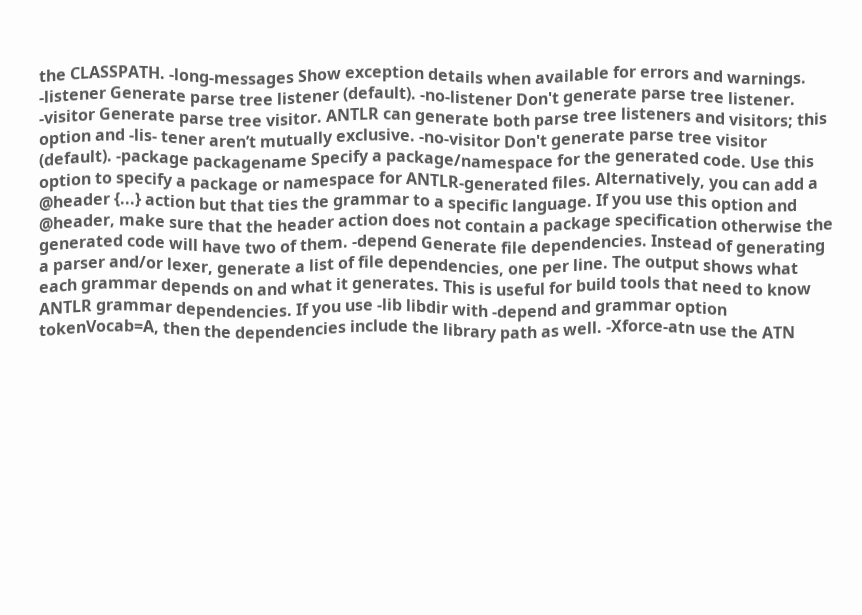the CLASSPATH. -long-messages Show exception details when available for errors and warnings. -listener Generate parse tree listener (default). -no-listener Don't generate parse tree listener. -visitor Generate parse tree visitor. ANTLR can generate both parse tree listeners and visitors; this option and -lis‐ tener aren’t mutually exclusive. -no-visitor Don't generate parse tree visitor (default). -package packagename Specify a package/namespace for the generated code. Use this option to specify a package or namespace for ANTLR-generated files. Alternatively, you can add a @header {...} action but that ties the grammar to a specific language. If you use this option and @header, make sure that the header action does not contain a package specification otherwise the generated code will have two of them. -depend Generate file dependencies. Instead of generating a parser and/or lexer, generate a list of file dependencies, one per line. The output shows what each grammar depends on and what it generates. This is useful for build tools that need to know ANTLR grammar dependencies. If you use -lib libdir with -depend and grammar option tokenVocab=A, then the dependencies include the library path as well. -Xforce-atn use the ATN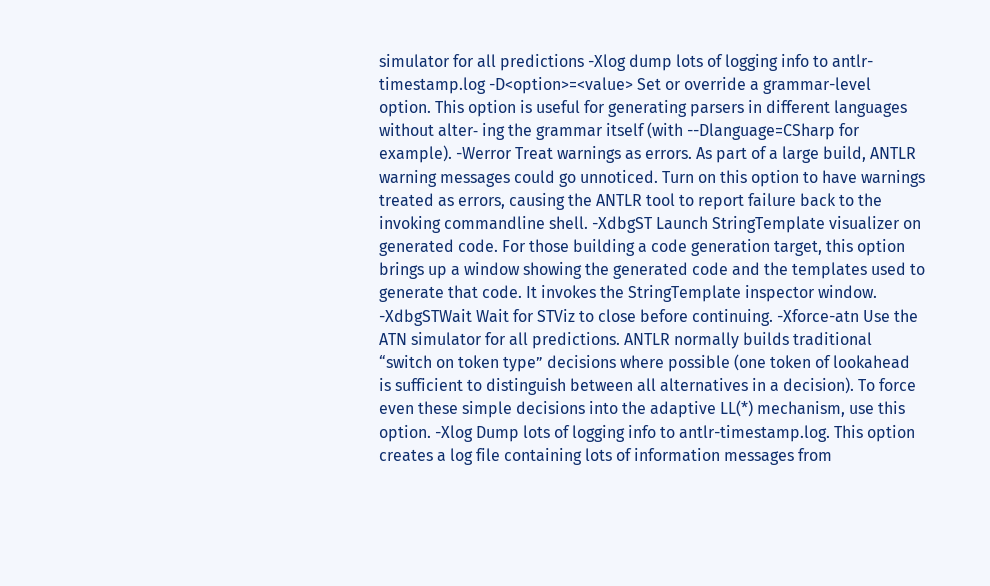simulator for all predictions -Xlog dump lots of logging info to antlr-timestamp.log -D<option>=<value> Set or override a grammar-level option. This option is useful for generating parsers in different languages without alter‐ ing the grammar itself (with --Dlanguage=CSharp for example). -Werror Treat warnings as errors. As part of a large build, ANTLR warning messages could go unnoticed. Turn on this option to have warnings treated as errors, causing the ANTLR tool to report failure back to the invoking commandline shell. -XdbgST Launch StringTemplate visualizer on generated code. For those building a code generation target, this option brings up a window showing the generated code and the templates used to generate that code. It invokes the StringTemplate inspector window. -XdbgSTWait Wait for STViz to close before continuing. -Xforce-atn Use the ATN simulator for all predictions. ANTLR normally builds traditional “switch on token type” decisions where possible (one token of lookahead is sufficient to distinguish between all alternatives in a decision). To force even these simple decisions into the adaptive LL(*) mechanism, use this option. -Xlog Dump lots of logging info to antlr-timestamp.log. This option creates a log file containing lots of information messages from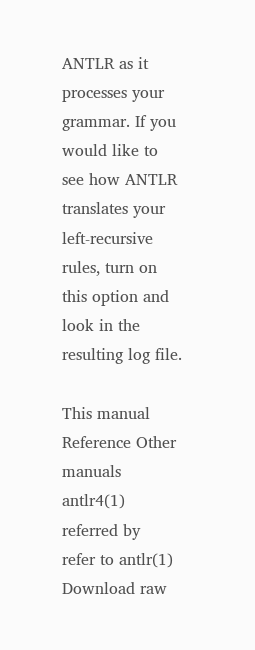ANTLR as it processes your grammar. If you would like to see how ANTLR translates your left-recursive rules, turn on this option and look in the resulting log file.

This manual Reference Other manuals
antlr4(1) referred by
refer to antlr(1)
Download raw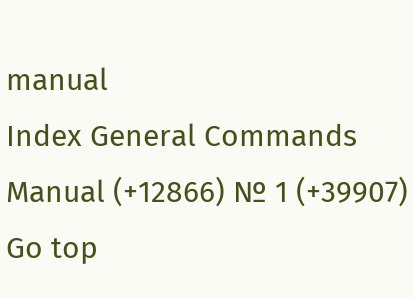manual
Index General Commands Manual (+12866) № 1 (+39907)
Go top